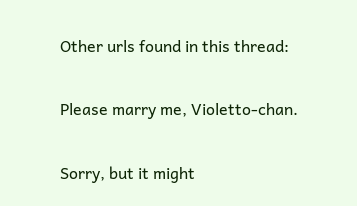Other urls found in this thread:

Please marry me, Violetto-chan.

Sorry, but it might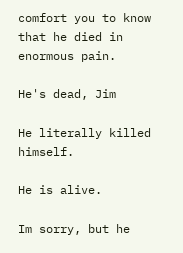comfort you to know that he died in enormous pain.

He's dead, Jim

He literally killed himself.

He is alive.

Im sorry, but he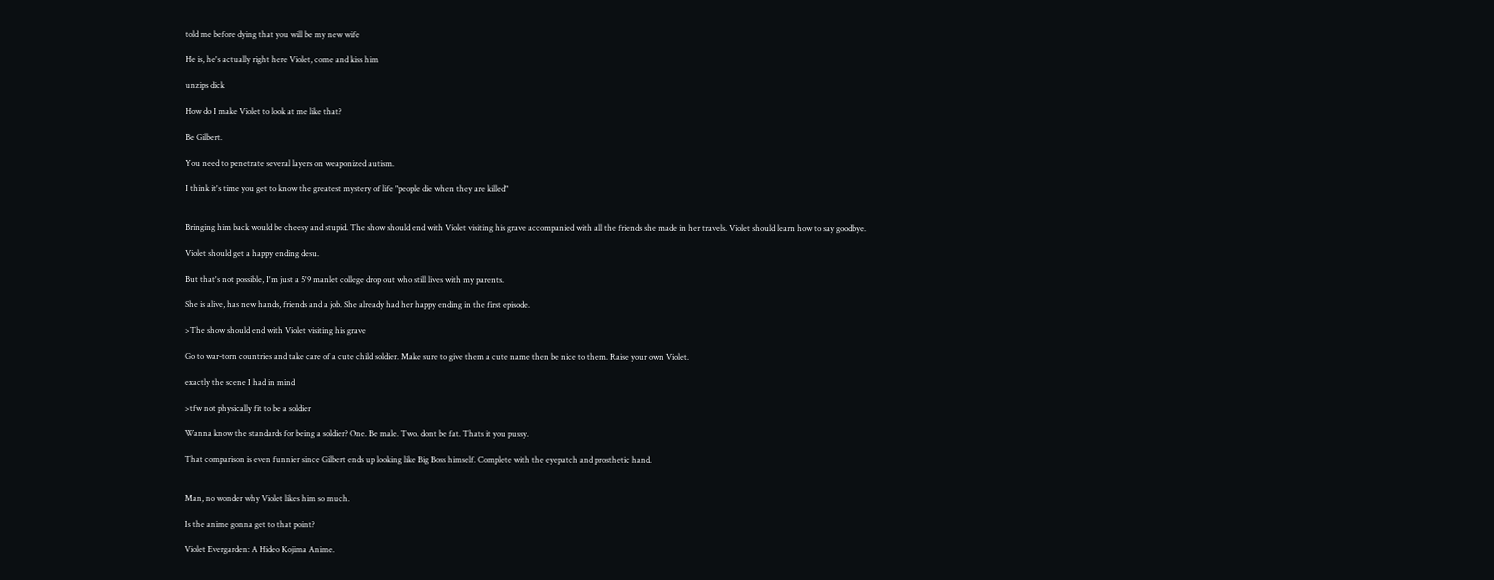told me before dying that you will be my new wife

He is, he's actually right here Violet, come and kiss him

unzips dick

How do I make Violet to look at me like that?

Be Gilbert.

You need to penetrate several layers on weaponized autism.

I think it's time you get to know the greatest mystery of life "people die when they are killed"


Bringing him back would be cheesy and stupid. The show should end with Violet visiting his grave accompanied with all the friends she made in her travels. Violet should learn how to say goodbye.

Violet should get a happy ending desu.

But that's not possible, I'm just a 5'9 manlet college drop out who still lives with my parents.

She is alive, has new hands, friends and a job. She already had her happy ending in the first episode.

>The show should end with Violet visiting his grave

Go to war-torn countries and take care of a cute child soldier. Make sure to give them a cute name then be nice to them. Raise your own Violet.

exactly the scene I had in mind

>tfw not physically fit to be a soldier

Wanna know the standards for being a soldier? One. Be male. Two. dont be fat. Thats it you pussy.

That comparison is even funnier since Gilbert ends up looking like Big Boss himself. Complete with the eyepatch and prosthetic hand.


Man, no wonder why Violet likes him so much.

Is the anime gonna get to that point?

Violet Evergarden: A Hideo Kojima Anime.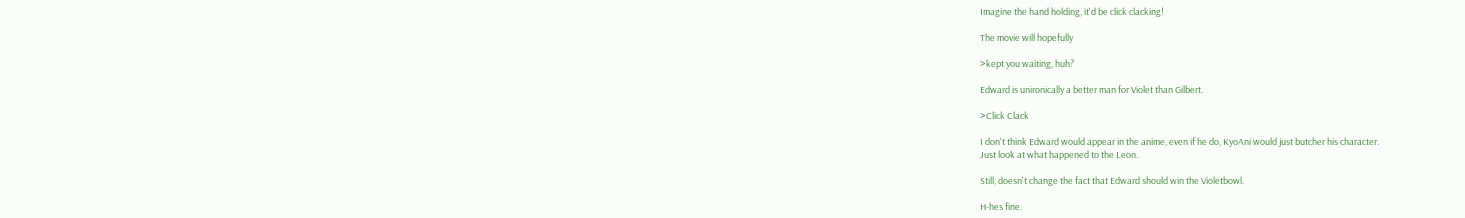Imagine the hand holding, it'd be click clacking!

The movie will hopefully

>kept you waiting, huh?

Edward is unironically a better man for Violet than Gilbert.

>Click Clack

I don't think Edward would appear in the anime, even if he do, KyoAni would just butcher his character.
Just look at what happened to the Leon.

Still, doesn't change the fact that Edward should win the Violetbowl.

H-hes fine.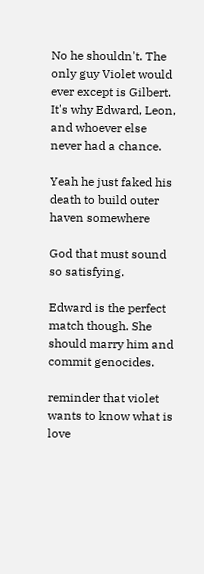No he shouldn't. The only guy Violet would ever except is Gilbert. It's why Edward, Leon, and whoever else never had a chance.

Yeah he just faked his death to build outer haven somewhere

God that must sound so satisfying.

Edward is the perfect match though. She should marry him and commit genocides.

reminder that violet wants to know what is love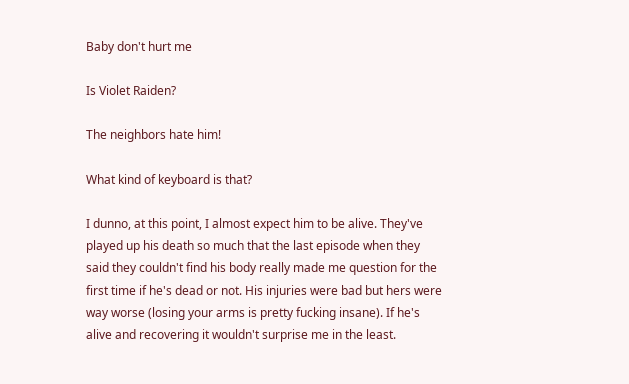Baby don't hurt me

Is Violet Raiden?

The neighbors hate him!

What kind of keyboard is that?

I dunno, at this point, I almost expect him to be alive. They've played up his death so much that the last episode when they said they couldn't find his body really made me question for the first time if he's dead or not. His injuries were bad but hers were way worse (losing your arms is pretty fucking insane). If he's alive and recovering it wouldn't surprise me in the least.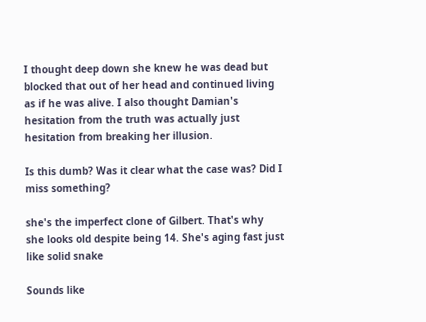I thought deep down she knew he was dead but blocked that out of her head and continued living as if he was alive. I also thought Damian's hesitation from the truth was actually just hesitation from breaking her illusion.

Is this dumb? Was it clear what the case was? Did I miss something?

she's the imperfect clone of Gilbert. That's why she looks old despite being 14. She's aging fast just like solid snake

Sounds like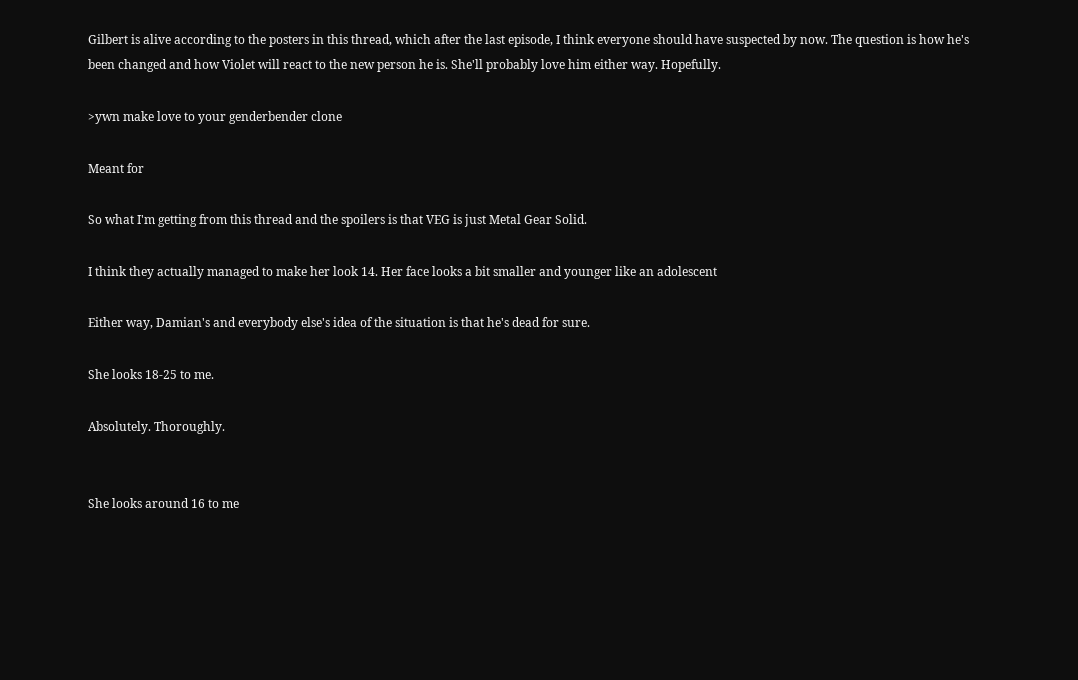Gilbert is alive according to the posters in this thread, which after the last episode, I think everyone should have suspected by now. The question is how he's been changed and how Violet will react to the new person he is. She'll probably love him either way. Hopefully.

>ywn make love to your genderbender clone

Meant for

So what I'm getting from this thread and the spoilers is that VEG is just Metal Gear Solid.

I think they actually managed to make her look 14. Her face looks a bit smaller and younger like an adolescent

Either way, Damian's and everybody else's idea of the situation is that he's dead for sure.

She looks 18-25 to me.

Absolutely. Thoroughly.


She looks around 16 to me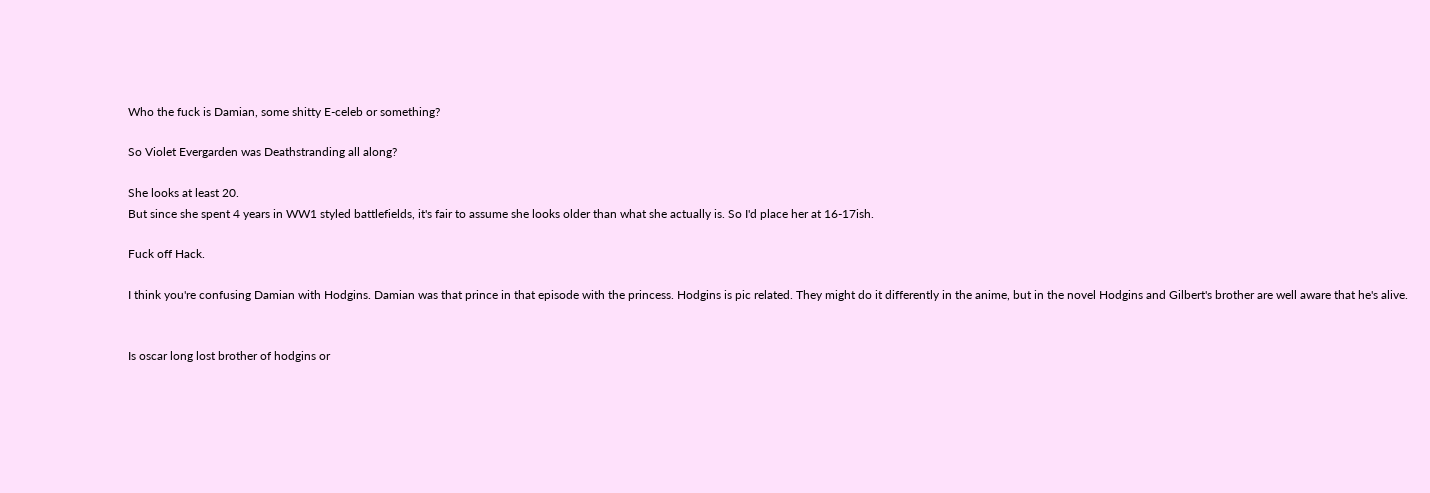Who the fuck is Damian, some shitty E-celeb or something?

So Violet Evergarden was Deathstranding all along?

She looks at least 20.
But since she spent 4 years in WW1 styled battlefields, it's fair to assume she looks older than what she actually is. So I'd place her at 16-17ish.

Fuck off Hack.

I think you're confusing Damian with Hodgins. Damian was that prince in that episode with the princess. Hodgins is pic related. They might do it differently in the anime, but in the novel Hodgins and Gilbert's brother are well aware that he's alive.


Is oscar long lost brother of hodgins or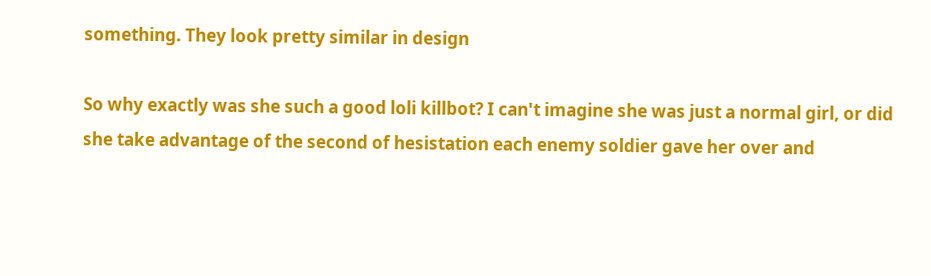something. They look pretty similar in design

So why exactly was she such a good loli killbot? I can't imagine she was just a normal girl, or did she take advantage of the second of hesistation each enemy soldier gave her over and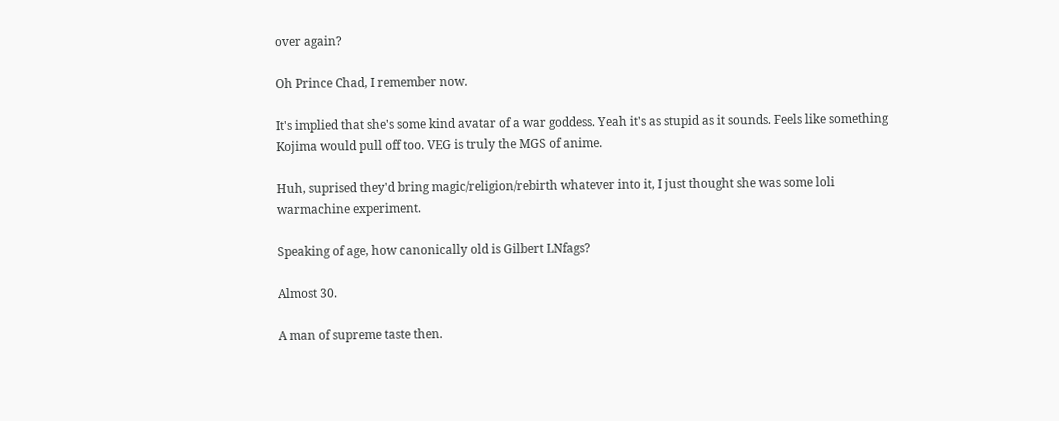over again?

Oh Prince Chad, I remember now.

It's implied that she's some kind avatar of a war goddess. Yeah it's as stupid as it sounds. Feels like something Kojima would pull off too. VEG is truly the MGS of anime.

Huh, suprised they'd bring magic/religion/rebirth whatever into it, I just thought she was some loli warmachine experiment.

Speaking of age, how canonically old is Gilbert LNfags?

Almost 30.

A man of supreme taste then.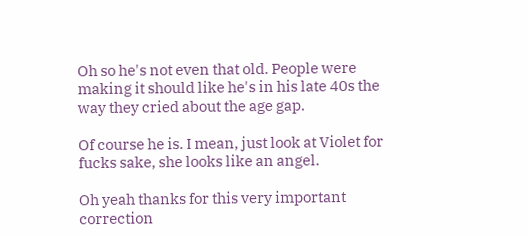Oh so he's not even that old. People were making it should like he's in his late 40s the way they cried about the age gap.

Of course he is. I mean, just look at Violet for fucks sake, she looks like an angel.

Oh yeah thanks for this very important correction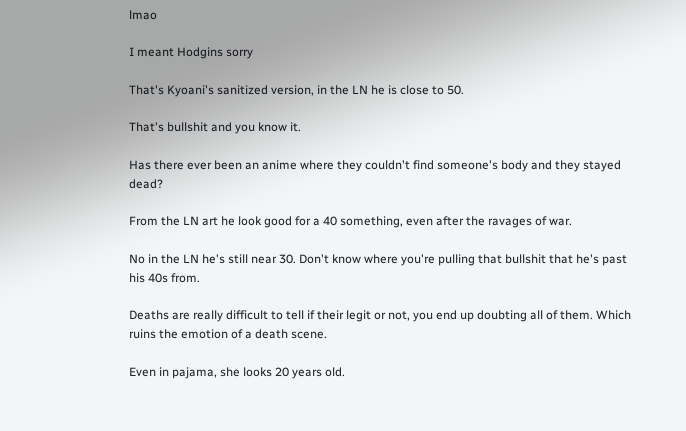lmao

I meant Hodgins sorry

That's Kyoani's sanitized version, in the LN he is close to 50.

That's bullshit and you know it.

Has there ever been an anime where they couldn't find someone's body and they stayed dead?

From the LN art he look good for a 40 something, even after the ravages of war.

No in the LN he's still near 30. Don't know where you're pulling that bullshit that he's past his 40s from.

Deaths are really difficult to tell if their legit or not, you end up doubting all of them. Which ruins the emotion of a death scene.

Even in pajama, she looks 20 years old.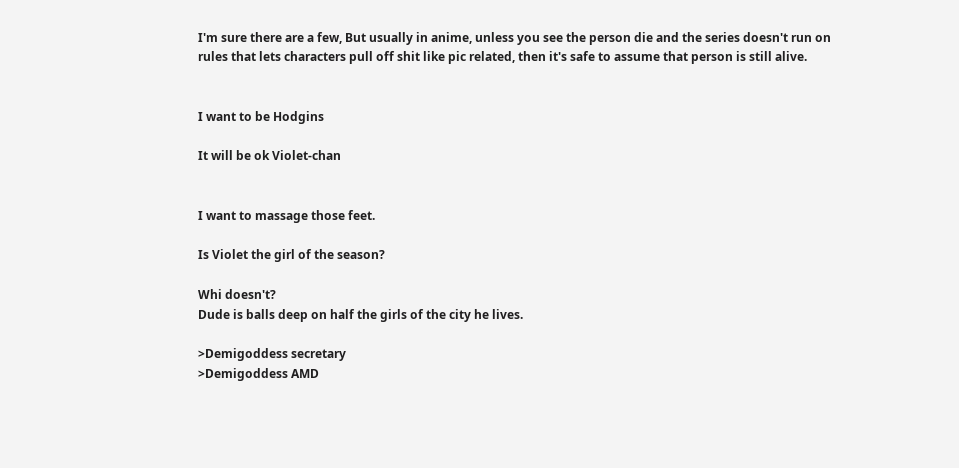I'm sure there are a few, But usually in anime, unless you see the person die and the series doesn't run on rules that lets characters pull off shit like pic related, then it's safe to assume that person is still alive.


I want to be Hodgins

It will be ok Violet-chan


I want to massage those feet.

Is Violet the girl of the season?

Whi doesn't?
Dude is balls deep on half the girls of the city he lives.

>Demigoddess secretary
>Demigoddess AMD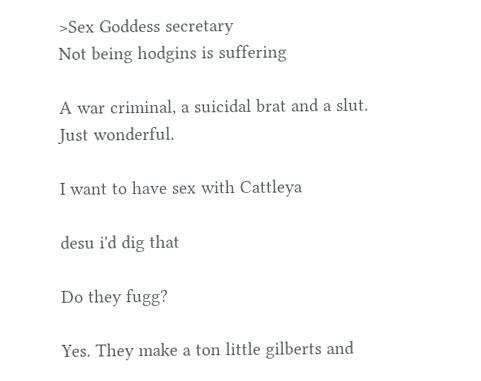>Sex Goddess secretary
Not being hodgins is suffering

A war criminal, a suicidal brat and a slut.
Just wonderful.

I want to have sex with Cattleya

desu i'd dig that

Do they fugg?

Yes. They make a ton little gilberts and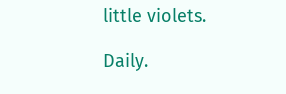little violets.

Daily.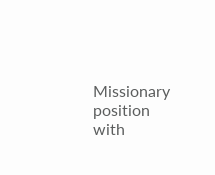Missionary position with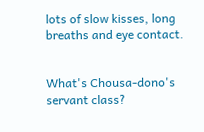lots of slow kisses, long breaths and eye contact.


What's Chousa-dono's servant class?